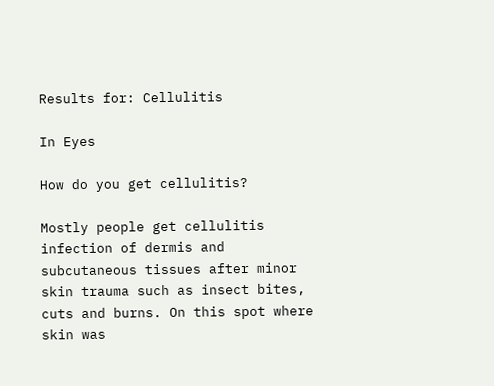Results for: Cellulitis

In Eyes

How do you get cellulitis?

Mostly people get cellulitis infection of dermis and subcutaneous tissues after minor skin trauma such as insect bites, cuts and burns. On this spot where skin was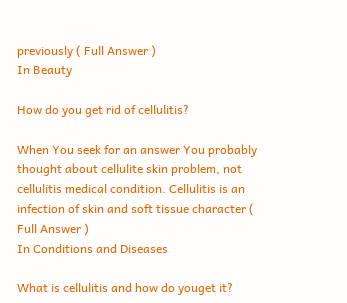previously ( Full Answer )
In Beauty

How do you get rid of cellulitis?

When You seek for an answer You probably thought about cellulite skin problem, not cellulitis medical condition. Cellulitis is an infection of skin and soft tissue character ( Full Answer )
In Conditions and Diseases

What is cellulitis and how do youget it?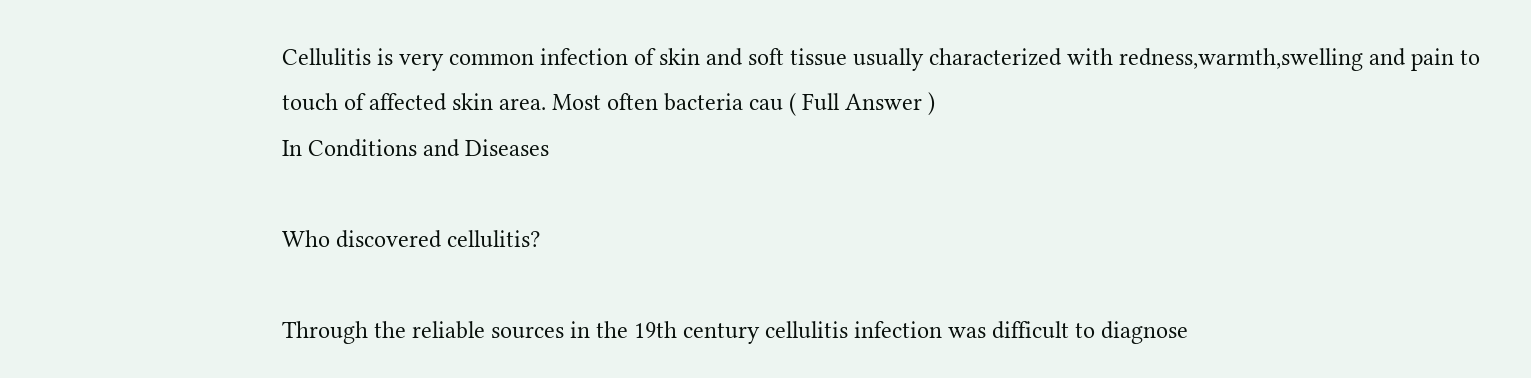Cellulitis is very common infection of skin and soft tissue usually characterized with redness,warmth,swelling and pain to touch of affected skin area. Most often bacteria cau ( Full Answer )
In Conditions and Diseases

Who discovered cellulitis?

Through the reliable sources in the 19th century cellulitis infection was difficult to diagnose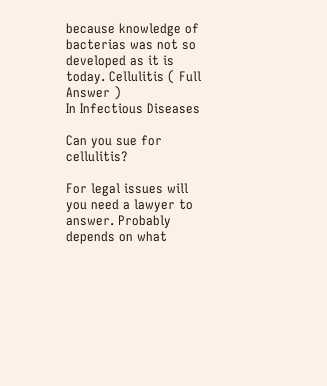because knowledge of bacterias was not so developed as it is today. Cellulitis ( Full Answer )
In Infectious Diseases

Can you sue for cellulitis?

For legal issues will you need a lawyer to answer. Probably depends on what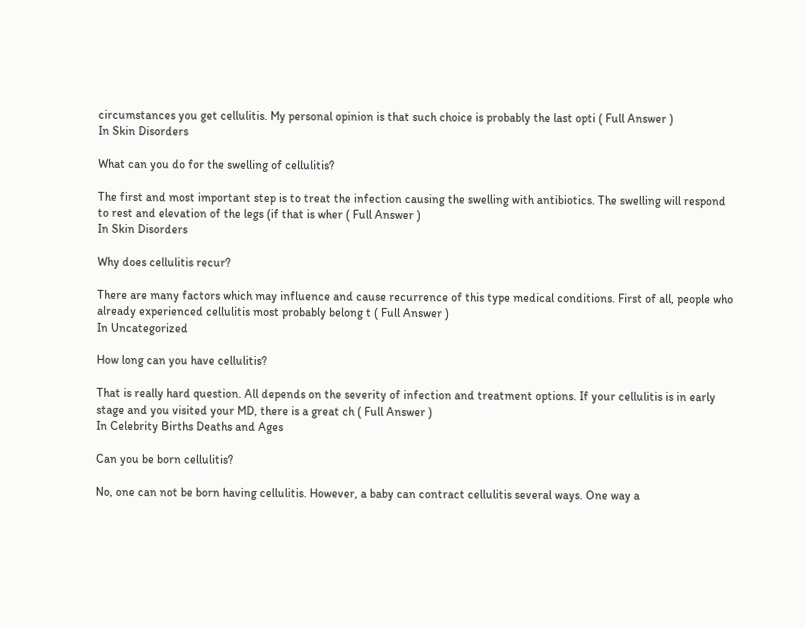circumstances you get cellulitis. My personal opinion is that such choice is probably the last opti ( Full Answer )
In Skin Disorders

What can you do for the swelling of cellulitis?

The first and most important step is to treat the infection causing the swelling with antibiotics. The swelling will respond to rest and elevation of the legs (if that is wher ( Full Answer )
In Skin Disorders

Why does cellulitis recur?

There are many factors which may influence and cause recurrence of this type medical conditions. First of all, people who already experienced cellulitis most probably belong t ( Full Answer )
In Uncategorized

How long can you have cellulitis?

That is really hard question. All depends on the severity of infection and treatment options. If your cellulitis is in early stage and you visited your MD, there is a great ch ( Full Answer )
In Celebrity Births Deaths and Ages

Can you be born cellulitis?

No, one can not be born having cellulitis. However, a baby can contract cellulitis several ways. One way a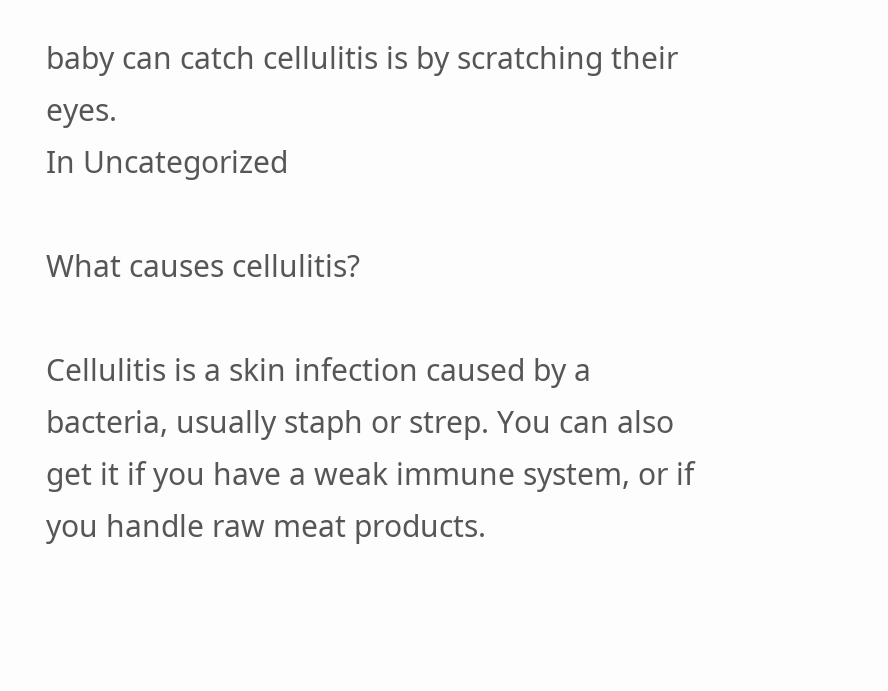baby can catch cellulitis is by scratching their eyes.
In Uncategorized

What causes cellulitis?

Cellulitis is a skin infection caused by a bacteria, usually staph or strep. You can also get it if you have a weak immune system, or if you handle raw meat products.